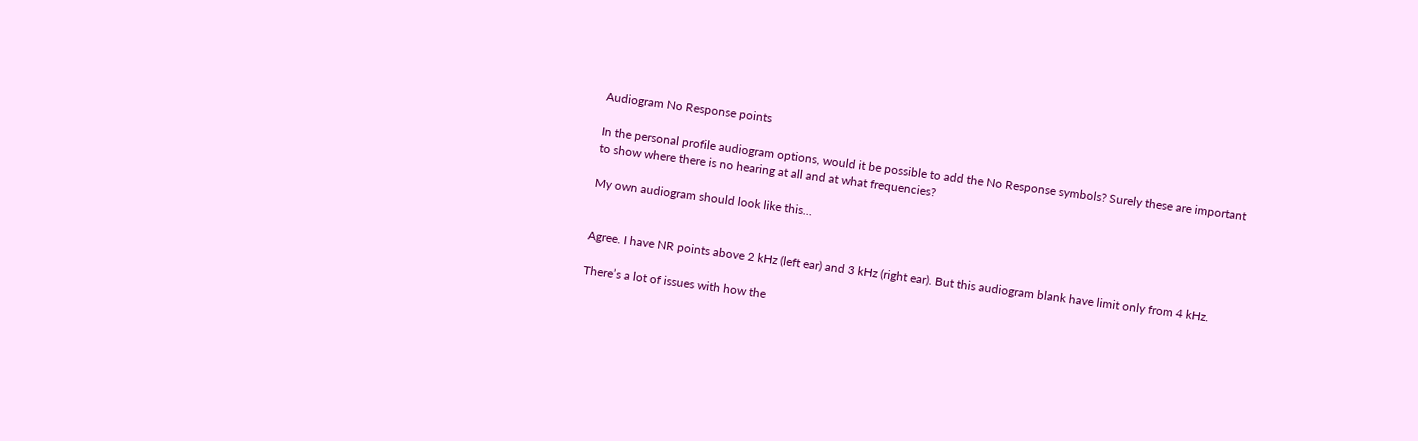Audiogram No Response points

In the personal profile audiogram options, would it be possible to add the No Response symbols? Surely these are important to show where there is no hearing at all and at what frequencies?

My own audiogram should look like this…


Agree. I have NR points above 2 kHz (left ear) and 3 kHz (right ear). But this audiogram blank have limit only from 4 kHz.

There’s a lot of issues with how the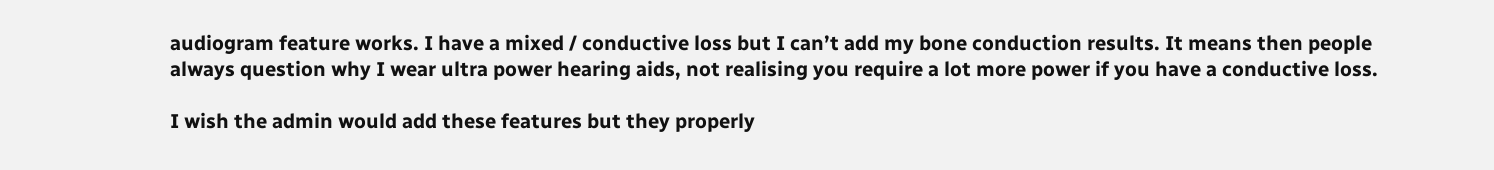audiogram feature works. I have a mixed / conductive loss but I can’t add my bone conduction results. It means then people always question why I wear ultra power hearing aids, not realising you require a lot more power if you have a conductive loss.

I wish the admin would add these features but they properly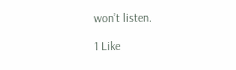won’t listen.

1 Like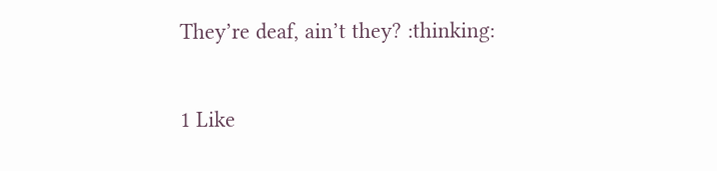They’re deaf, ain’t they? :thinking:

1 Like